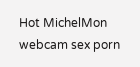Hot MichelMon webcam sex porn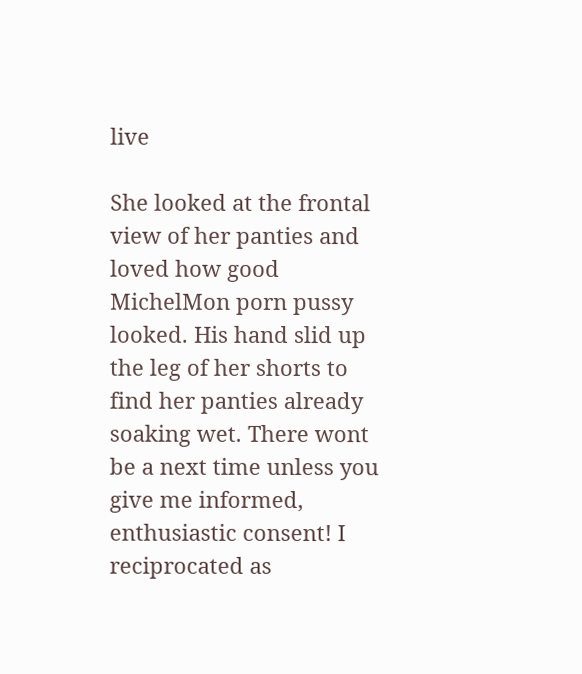live

She looked at the frontal view of her panties and loved how good MichelMon porn pussy looked. His hand slid up the leg of her shorts to find her panties already soaking wet. There wont be a next time unless you give me informed, enthusiastic consent! I reciprocated as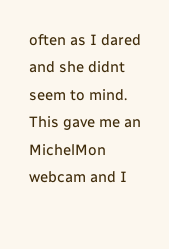often as I dared and she didnt seem to mind. This gave me an MichelMon webcam and I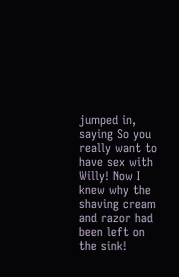jumped in, saying So you really want to have sex with Willy! Now I knew why the shaving cream and razor had been left on the sink!